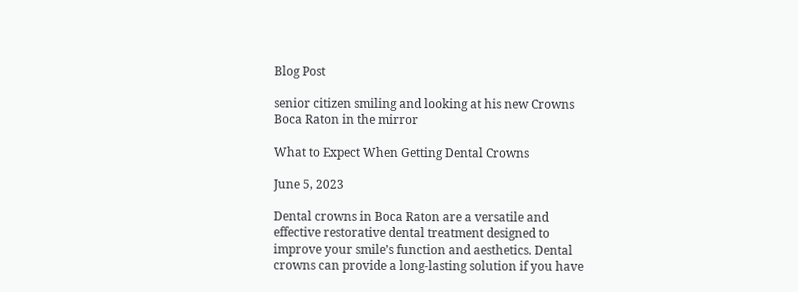Blog Post

senior citizen smiling and looking at his new Crowns Boca Raton in the mirror

What to Expect When Getting Dental Crowns

June 5, 2023

Dental crowns in Boca Raton are a versatile and effective restorative dental treatment designed to improve your smile’s function and aesthetics. Dental crowns can provide a long-lasting solution if you have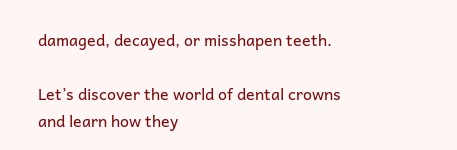damaged, decayed, or misshapen teeth.

Let’s discover the world of dental crowns and learn how they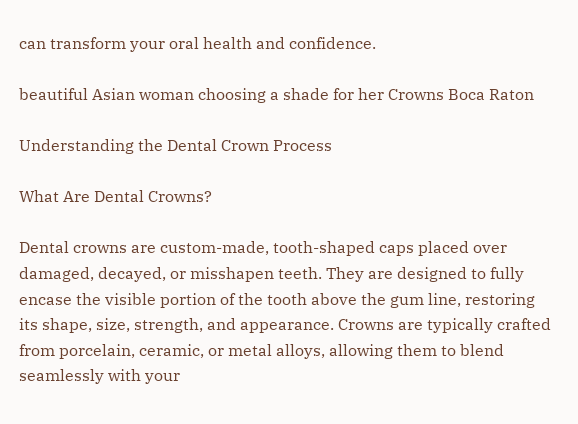can transform your oral health and confidence.

beautiful Asian woman choosing a shade for her Crowns Boca Raton

Understanding the Dental Crown Process

What Are Dental Crowns?

Dental crowns are custom-made, tooth-shaped caps placed over damaged, decayed, or misshapen teeth. They are designed to fully encase the visible portion of the tooth above the gum line, restoring its shape, size, strength, and appearance. Crowns are typically crafted from porcelain, ceramic, or metal alloys, allowing them to blend seamlessly with your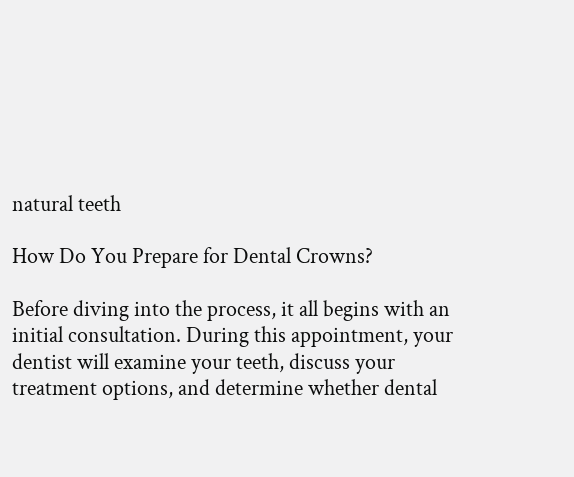natural teeth

How Do You Prepare for Dental Crowns?

Before diving into the process, it all begins with an initial consultation. During this appointment, your dentist will examine your teeth, discuss your treatment options, and determine whether dental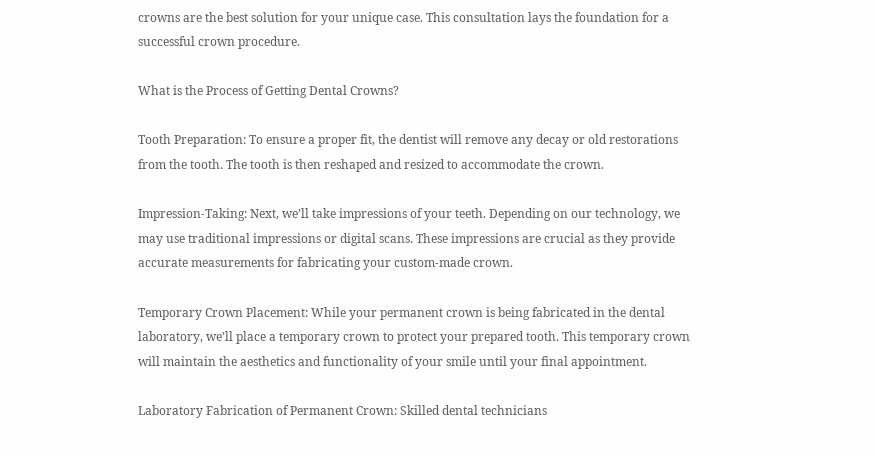crowns are the best solution for your unique case. This consultation lays the foundation for a successful crown procedure.

What is the Process of Getting Dental Crowns?

Tooth Preparation: To ensure a proper fit, the dentist will remove any decay or old restorations from the tooth. The tooth is then reshaped and resized to accommodate the crown.

Impression-Taking: Next, we’ll take impressions of your teeth. Depending on our technology, we may use traditional impressions or digital scans. These impressions are crucial as they provide accurate measurements for fabricating your custom-made crown.

Temporary Crown Placement: While your permanent crown is being fabricated in the dental laboratory, we’ll place a temporary crown to protect your prepared tooth. This temporary crown will maintain the aesthetics and functionality of your smile until your final appointment.

Laboratory Fabrication of Permanent Crown: Skilled dental technicians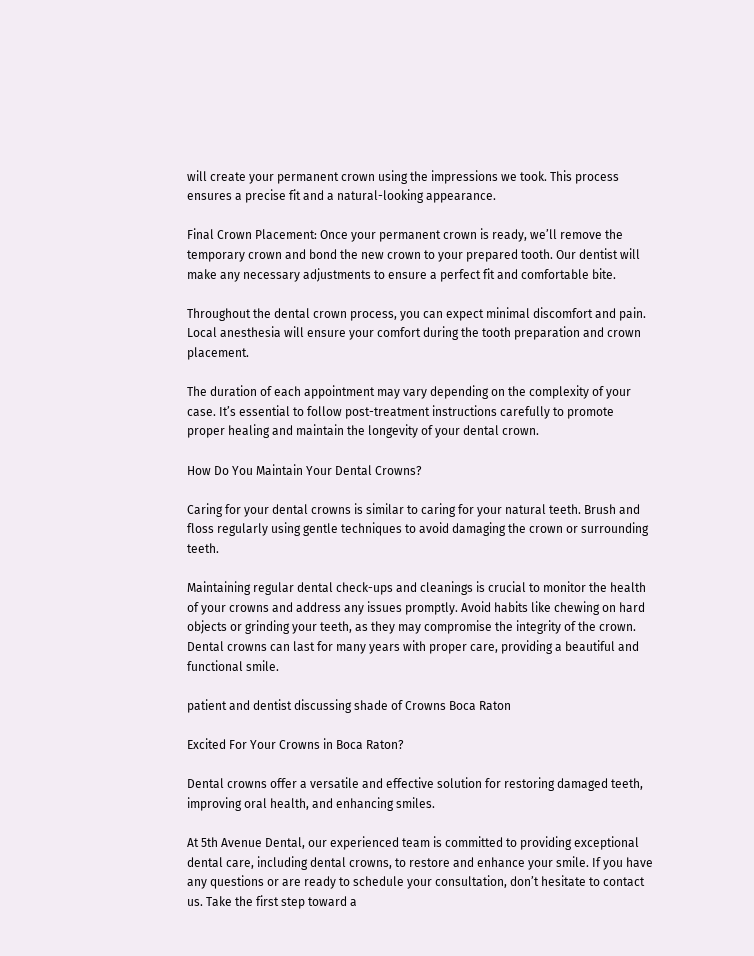will create your permanent crown using the impressions we took. This process ensures a precise fit and a natural-looking appearance.

Final Crown Placement: Once your permanent crown is ready, we’ll remove the temporary crown and bond the new crown to your prepared tooth. Our dentist will make any necessary adjustments to ensure a perfect fit and comfortable bite.

Throughout the dental crown process, you can expect minimal discomfort and pain. Local anesthesia will ensure your comfort during the tooth preparation and crown placement.

The duration of each appointment may vary depending on the complexity of your case. It’s essential to follow post-treatment instructions carefully to promote proper healing and maintain the longevity of your dental crown.

How Do You Maintain Your Dental Crowns?

Caring for your dental crowns is similar to caring for your natural teeth. Brush and floss regularly using gentle techniques to avoid damaging the crown or surrounding teeth.

Maintaining regular dental check-ups and cleanings is crucial to monitor the health of your crowns and address any issues promptly. Avoid habits like chewing on hard objects or grinding your teeth, as they may compromise the integrity of the crown. Dental crowns can last for many years with proper care, providing a beautiful and functional smile.

patient and dentist discussing shade of Crowns Boca Raton

Excited For Your Crowns in Boca Raton?

Dental crowns offer a versatile and effective solution for restoring damaged teeth, improving oral health, and enhancing smiles.

At 5th Avenue Dental, our experienced team is committed to providing exceptional dental care, including dental crowns, to restore and enhance your smile. If you have any questions or are ready to schedule your consultation, don’t hesitate to contact us. Take the first step toward a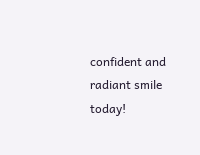confident and radiant smile today!